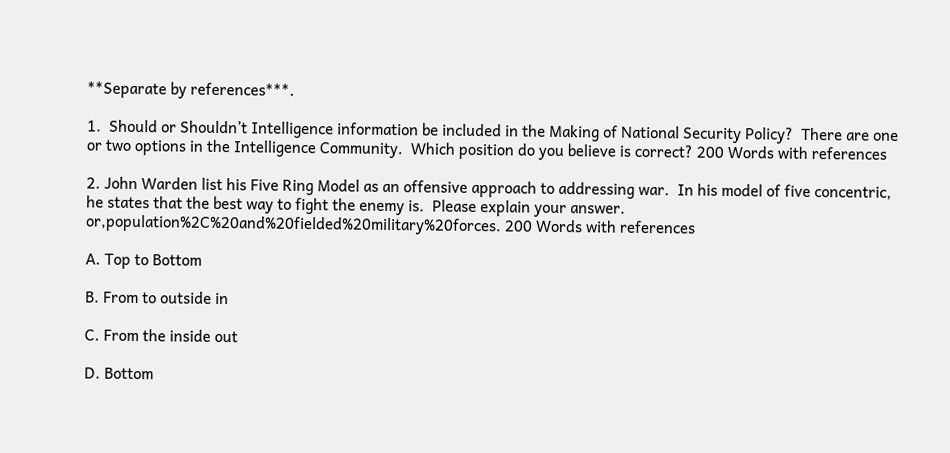**Separate by references***.

1.  Should or Shouldn’t Intelligence information be included in the Making of National Security Policy?  There are one or two options in the Intelligence Community.  Which position do you believe is correct? 200 Words with references

2. John Warden list his Five Ring Model as an offensive approach to addressing war.  In his model of five concentric, he states that the best way to fight the enemy is.  Please explain your answer. or,population%2C%20and%20fielded%20military%20forces. 200 Words with references

A. Top to Bottom

B. From to outside in

C. From the inside out

D. Bottom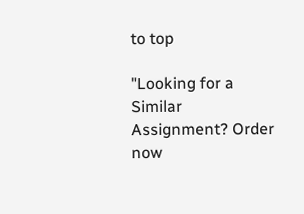to top

"Looking for a Similar Assignment? Order now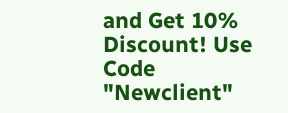and Get 10% Discount! Use Code "Newclient"